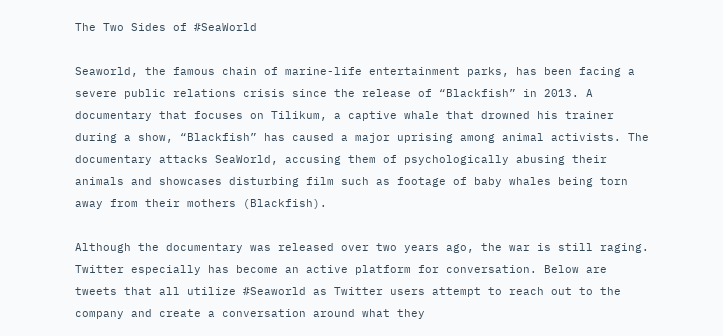The Two Sides of #SeaWorld

Seaworld, the famous chain of marine-life entertainment parks, has been facing a severe public relations crisis since the release of “Blackfish” in 2013. A documentary that focuses on Tilikum, a captive whale that drowned his trainer during a show, “Blackfish” has caused a major uprising among animal activists. The documentary attacks SeaWorld, accusing them of psychologically abusing their animals and showcases disturbing film such as footage of baby whales being torn away from their mothers (Blackfish).

Although the documentary was released over two years ago, the war is still raging. Twitter especially has become an active platform for conversation. Below are tweets that all utilize #Seaworld as Twitter users attempt to reach out to the company and create a conversation around what they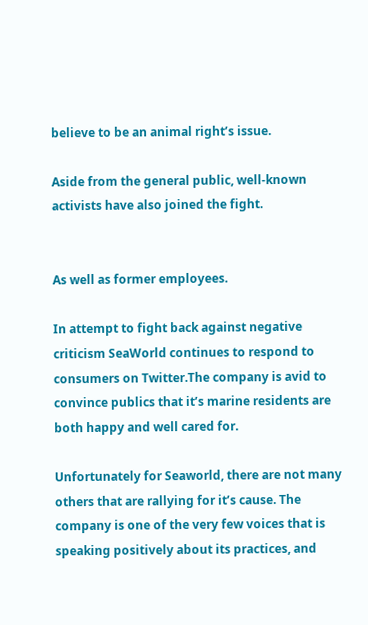believe to be an animal right’s issue.

Aside from the general public, well-known activists have also joined the fight.


As well as former employees.

In attempt to fight back against negative criticism SeaWorld continues to respond to consumers on Twitter.The company is avid to convince publics that it’s marine residents are both happy and well cared for.

Unfortunately for Seaworld, there are not many others that are rallying for it’s cause. The company is one of the very few voices that is speaking positively about its practices, and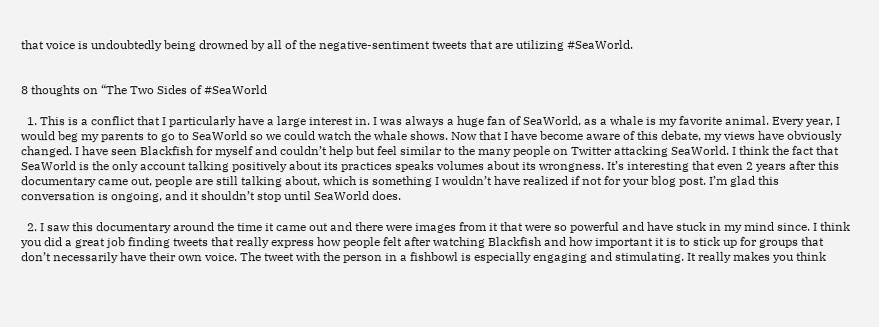that voice is undoubtedly being drowned by all of the negative-sentiment tweets that are utilizing #SeaWorld.


8 thoughts on “The Two Sides of #SeaWorld

  1. This is a conflict that I particularly have a large interest in. I was always a huge fan of SeaWorld, as a whale is my favorite animal. Every year, I would beg my parents to go to SeaWorld so we could watch the whale shows. Now that I have become aware of this debate, my views have obviously changed. I have seen Blackfish for myself and couldn’t help but feel similar to the many people on Twitter attacking SeaWorld. I think the fact that SeaWorld is the only account talking positively about its practices speaks volumes about its wrongness. It’s interesting that even 2 years after this documentary came out, people are still talking about, which is something I wouldn’t have realized if not for your blog post. I’m glad this conversation is ongoing, and it shouldn’t stop until SeaWorld does.

  2. I saw this documentary around the time it came out and there were images from it that were so powerful and have stuck in my mind since. I think you did a great job finding tweets that really express how people felt after watching Blackfish and how important it is to stick up for groups that don’t necessarily have their own voice. The tweet with the person in a fishbowl is especially engaging and stimulating. It really makes you think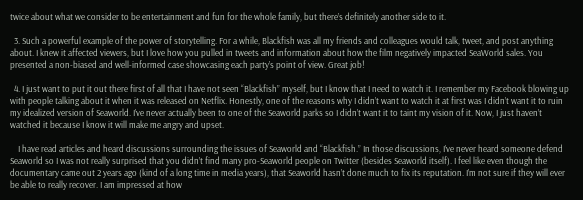twice about what we consider to be entertainment and fun for the whole family, but there’s definitely another side to it.

  3. Such a powerful example of the power of storytelling. For a while, Blackfish was all my friends and colleagues would talk, tweet, and post anything about. I knew it affected viewers, but I love how you pulled in tweets and information about how the film negatively impacted SeaWorld sales. You presented a non-biased and well-informed case showcasing each party’s point of view. Great job!

  4. I just want to put it out there first of all that I have not seen “Blackfish” myself, but I know that I need to watch it. I remember my Facebook blowing up with people talking about it when it was released on Netflix. Honestly, one of the reasons why I didn’t want to watch it at first was I didn’t want it to ruin my idealized version of Seaworld. I’ve never actually been to one of the Seaworld parks so I didn’t want it to taint my vision of it. Now, I just haven’t watched it because I know it will make me angry and upset.

    I have read articles and heard discussions surrounding the issues of Seaworld and “Blackfish.” In those discussions, I’ve never heard someone defend Seaworld so I was not really surprised that you didn’t find many pro-Seaworld people on Twitter (besides Seaworld itself). I feel like even though the documentary came out 2 years ago (kind of a long time in media years), that Seaworld hasn’t done much to fix its reputation. I’m not sure if they will ever be able to really recover. I am impressed at how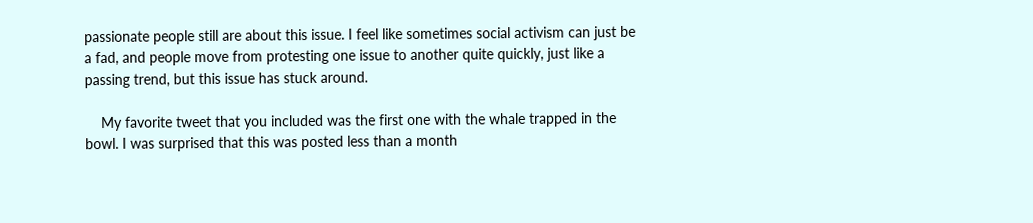passionate people still are about this issue. I feel like sometimes social activism can just be a fad, and people move from protesting one issue to another quite quickly, just like a passing trend, but this issue has stuck around.

    My favorite tweet that you included was the first one with the whale trapped in the bowl. I was surprised that this was posted less than a month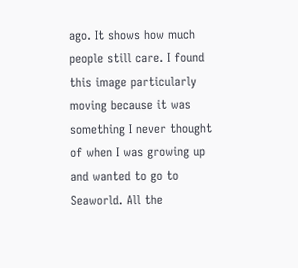ago. It shows how much people still care. I found this image particularly moving because it was something I never thought of when I was growing up and wanted to go to Seaworld. All the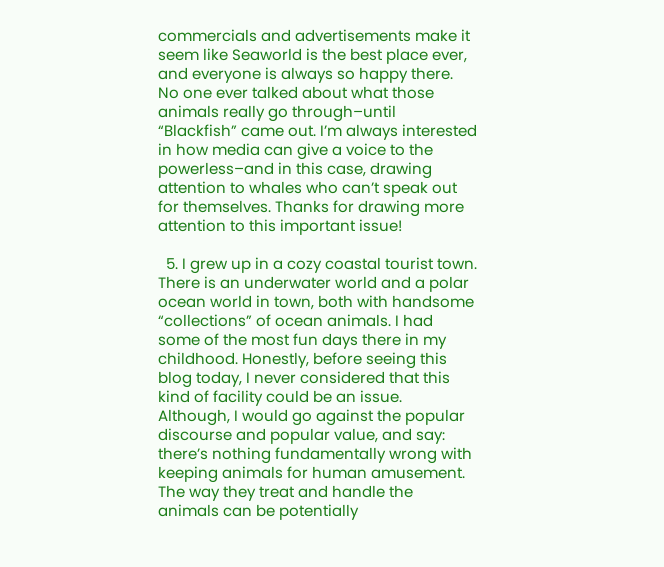commercials and advertisements make it seem like Seaworld is the best place ever, and everyone is always so happy there. No one ever talked about what those animals really go through–until “Blackfish” came out. I’m always interested in how media can give a voice to the powerless–and in this case, drawing attention to whales who can’t speak out for themselves. Thanks for drawing more attention to this important issue!

  5. I grew up in a cozy coastal tourist town. There is an underwater world and a polar ocean world in town, both with handsome “collections” of ocean animals. I had some of the most fun days there in my childhood. Honestly, before seeing this blog today, I never considered that this kind of facility could be an issue. Although, I would go against the popular discourse and popular value, and say: there’s nothing fundamentally wrong with keeping animals for human amusement. The way they treat and handle the animals can be potentially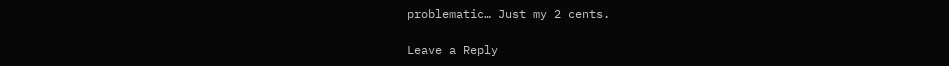problematic… Just my 2 cents.

Leave a Reply